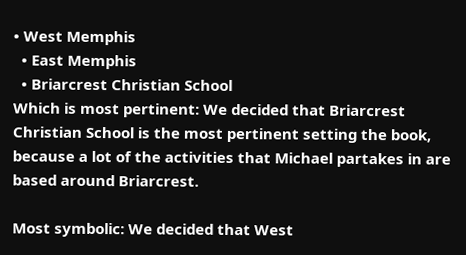• West Memphis
  • East Memphis
  • Briarcrest Christian School
Which is most pertinent: We decided that Briarcrest Christian School is the most pertinent setting the book, because a lot of the activities that Michael partakes in are based around Briarcrest.

Most symbolic: We decided that West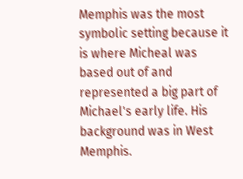Memphis was the most symbolic setting because it is where Micheal was based out of and represented a big part of Michael's early life. His background was in West Memphis.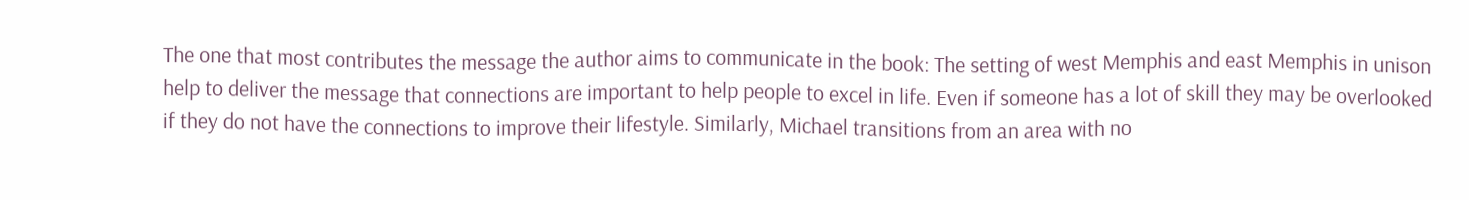The one that most contributes the message the author aims to communicate in the book: The setting of west Memphis and east Memphis in unison help to deliver the message that connections are important to help people to excel in life. Even if someone has a lot of skill they may be overlooked if they do not have the connections to improve their lifestyle. Similarly, Michael transitions from an area with no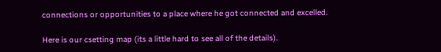connections or opportunities to a place where he got connected and excelled.

Here is our csetting map (its a little hard to see all of the details).